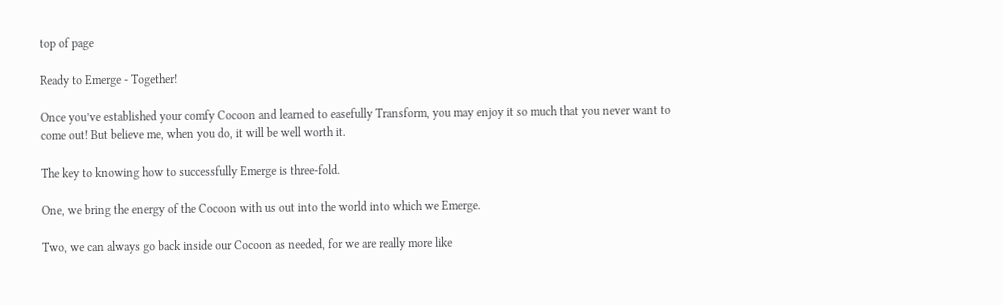top of page

Ready to Emerge - Together!

Once you’ve established your comfy Cocoon and learned to easefully Transform, you may enjoy it so much that you never want to come out! But believe me, when you do, it will be well worth it.

The key to knowing how to successfully Emerge is three-fold.

One, we bring the energy of the Cocoon with us out into the world into which we Emerge.

Two, we can always go back inside our Cocoon as needed, for we are really more like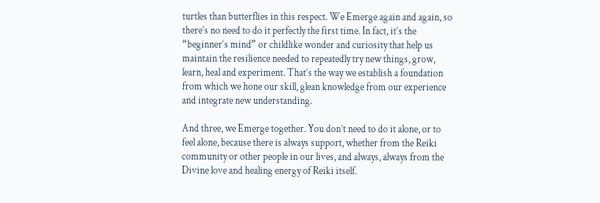turtles than butterflies in this respect. We Emerge again and again, so there’s no need to do it perfectly the first time. In fact, it’s the “beginner’s mind” or childlike wonder and curiosity that help us maintain the resilience needed to repeatedly try new things, grow, learn, heal and experiment. That’s the way we establish a foundation from which we hone our skill, glean knowledge from our experience and integrate new understanding.

And three, we Emerge together. You don’t need to do it alone, or to feel alone, because there is always support, whether from the Reiki community or other people in our lives, and always, always from the Divine love and healing energy of Reiki itself.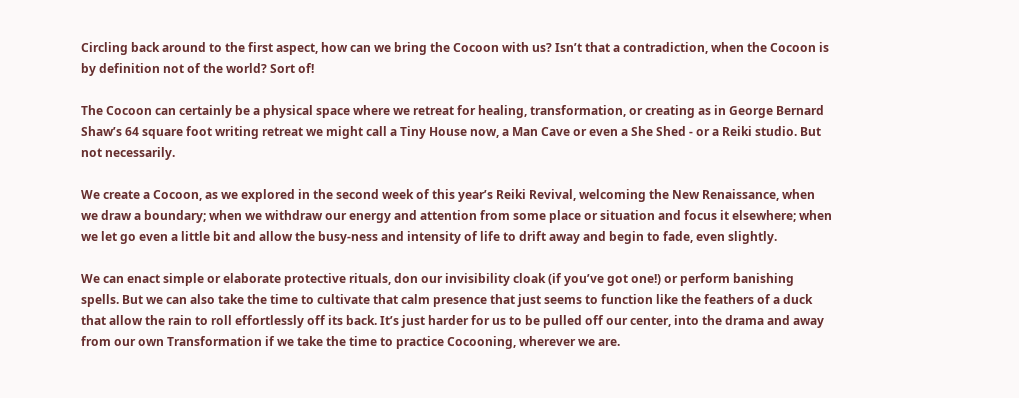Circling back around to the first aspect, how can we bring the Cocoon with us? Isn’t that a contradiction, when the Cocoon is by definition not of the world? Sort of!

The Cocoon can certainly be a physical space where we retreat for healing, transformation, or creating as in George Bernard Shaw’s 64 square foot writing retreat we might call a Tiny House now, a Man Cave or even a She Shed - or a Reiki studio. But not necessarily.

We create a Cocoon, as we explored in the second week of this year’s Reiki Revival, welcoming the New Renaissance, when we draw a boundary; when we withdraw our energy and attention from some place or situation and focus it elsewhere; when we let go even a little bit and allow the busy-ness and intensity of life to drift away and begin to fade, even slightly.

We can enact simple or elaborate protective rituals, don our invisibility cloak (if you’ve got one!) or perform banishing spells. But we can also take the time to cultivate that calm presence that just seems to function like the feathers of a duck that allow the rain to roll effortlessly off its back. It’s just harder for us to be pulled off our center, into the drama and away from our own Transformation if we take the time to practice Cocooning, wherever we are.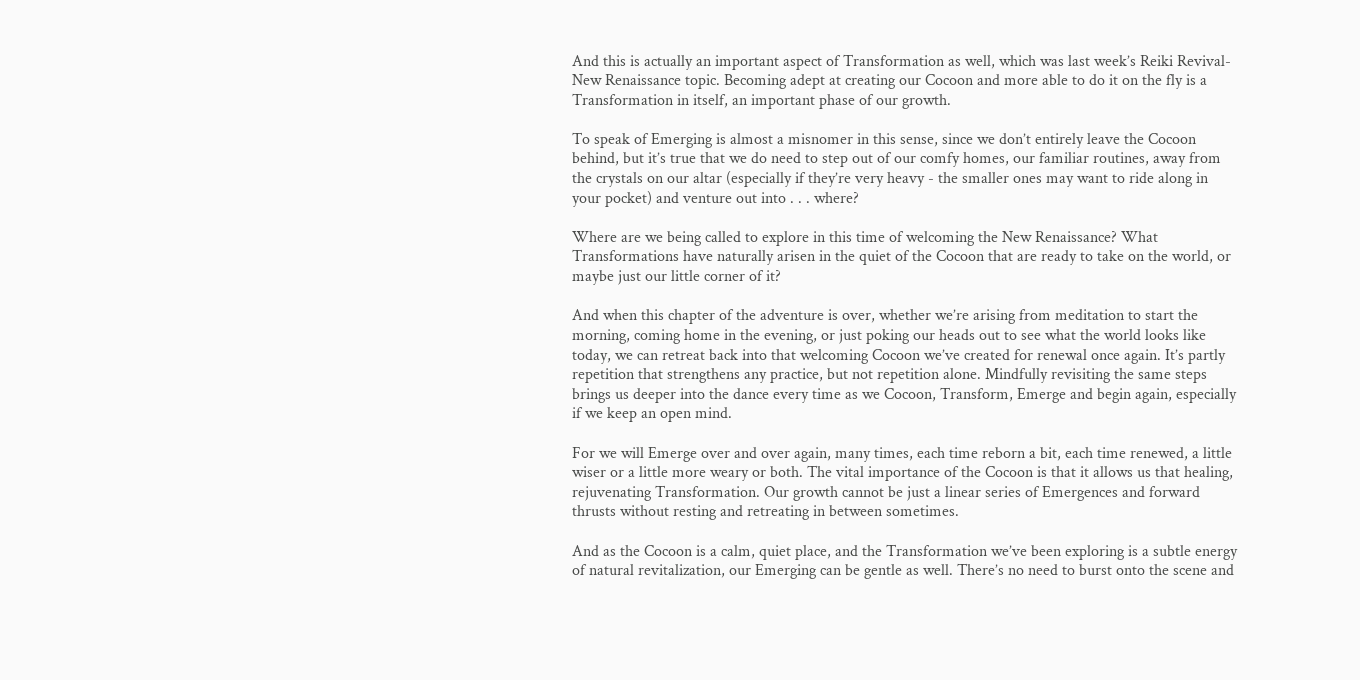And this is actually an important aspect of Transformation as well, which was last week’s Reiki Revival-New Renaissance topic. Becoming adept at creating our Cocoon and more able to do it on the fly is a Transformation in itself, an important phase of our growth.

To speak of Emerging is almost a misnomer in this sense, since we don’t entirely leave the Cocoon behind, but it’s true that we do need to step out of our comfy homes, our familiar routines, away from the crystals on our altar (especially if they’re very heavy - the smaller ones may want to ride along in your pocket) and venture out into . . . where?

Where are we being called to explore in this time of welcoming the New Renaissance? What Transformations have naturally arisen in the quiet of the Cocoon that are ready to take on the world, or maybe just our little corner of it?

And when this chapter of the adventure is over, whether we’re arising from meditation to start the morning, coming home in the evening, or just poking our heads out to see what the world looks like today, we can retreat back into that welcoming Cocoon we’ve created for renewal once again. It’s partly repetition that strengthens any practice, but not repetition alone. Mindfully revisiting the same steps brings us deeper into the dance every time as we Cocoon, Transform, Emerge and begin again, especially if we keep an open mind.

For we will Emerge over and over again, many times, each time reborn a bit, each time renewed, a little wiser or a little more weary or both. The vital importance of the Cocoon is that it allows us that healing, rejuvenating Transformation. Our growth cannot be just a linear series of Emergences and forward thrusts without resting and retreating in between sometimes.

And as the Cocoon is a calm, quiet place, and the Transformation we’ve been exploring is a subtle energy of natural revitalization, our Emerging can be gentle as well. There’s no need to burst onto the scene and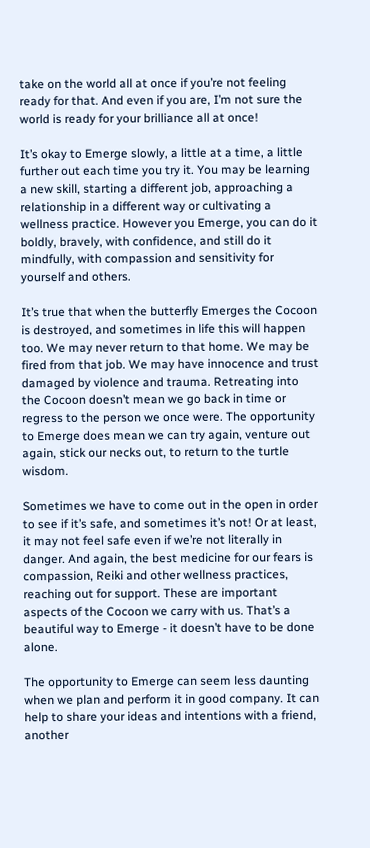take on the world all at once if you’re not feeling ready for that. And even if you are, I’m not sure the world is ready for your brilliance all at once!

It’s okay to Emerge slowly, a little at a time, a little further out each time you try it. You may be learning a new skill, starting a different job, approaching a relationship in a different way or cultivating a wellness practice. However you Emerge, you can do it boldly, bravely, with confidence, and still do it mindfully, with compassion and sensitivity for yourself and others.

It’s true that when the butterfly Emerges the Cocoon is destroyed, and sometimes in life this will happen too. We may never return to that home. We may be fired from that job. We may have innocence and trust damaged by violence and trauma. Retreating into the Cocoon doesn’t mean we go back in time or regress to the person we once were. The opportunity to Emerge does mean we can try again, venture out again, stick our necks out, to return to the turtle wisdom.

Sometimes we have to come out in the open in order to see if it’s safe, and sometimes it’s not! Or at least, it may not feel safe even if we’re not literally in danger. And again, the best medicine for our fears is compassion, Reiki and other wellness practices, reaching out for support. These are important aspects of the Cocoon we carry with us. That’s a beautiful way to Emerge - it doesn’t have to be done alone.

The opportunity to Emerge can seem less daunting when we plan and perform it in good company. It can help to share your ideas and intentions with a friend, another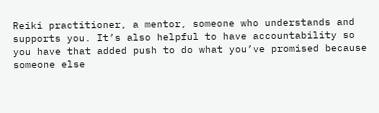Reiki practitioner, a mentor, someone who understands and supports you. It’s also helpful to have accountability so you have that added push to do what you’ve promised because someone else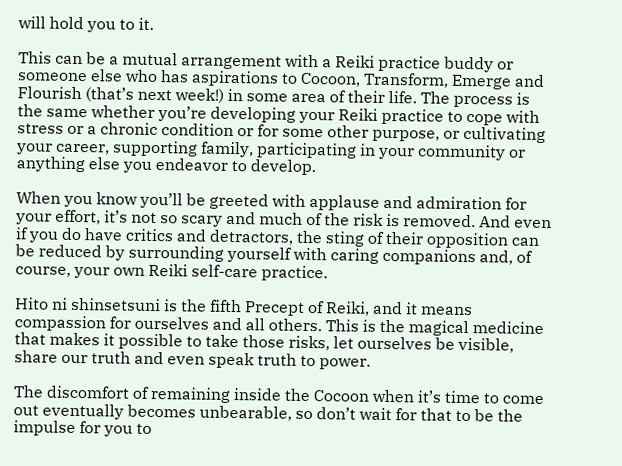will hold you to it.

This can be a mutual arrangement with a Reiki practice buddy or someone else who has aspirations to Cocoon, Transform, Emerge and Flourish (that’s next week!) in some area of their life. The process is the same whether you’re developing your Reiki practice to cope with stress or a chronic condition or for some other purpose, or cultivating your career, supporting family, participating in your community or anything else you endeavor to develop.

When you know you’ll be greeted with applause and admiration for your effort, it’s not so scary and much of the risk is removed. And even if you do have critics and detractors, the sting of their opposition can be reduced by surrounding yourself with caring companions and, of course, your own Reiki self-care practice.

Hito ni shinsetsuni is the fifth Precept of Reiki, and it means compassion for ourselves and all others. This is the magical medicine that makes it possible to take those risks, let ourselves be visible, share our truth and even speak truth to power.

The discomfort of remaining inside the Cocoon when it’s time to come out eventually becomes unbearable, so don’t wait for that to be the impulse for you to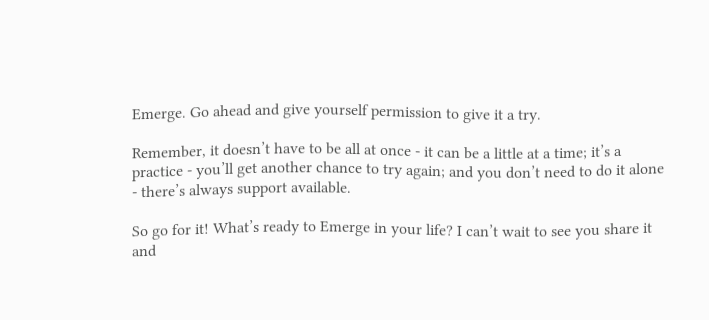Emerge. Go ahead and give yourself permission to give it a try.

Remember, it doesn’t have to be all at once - it can be a little at a time; it’s a practice - you’ll get another chance to try again; and you don’t need to do it alone - there’s always support available.

So go for it! What’s ready to Emerge in your life? I can’t wait to see you share it and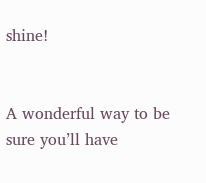shine!


A wonderful way to be sure you’ll have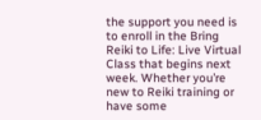the support you need is to enroll in the Bring Reiki to Life: Live Virtual Class that begins next week. Whether you’re new to Reiki training or have some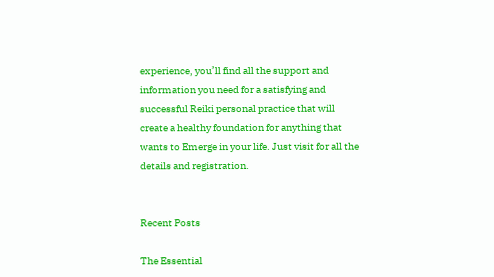experience, you’ll find all the support and information you need for a satisfying and successful Reiki personal practice that will create a healthy foundation for anything that wants to Emerge in your life. Just visit for all the details and registration.


Recent Posts

The Essential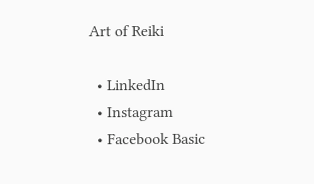Art of Reiki

  • LinkedIn
  • Instagram
  • Facebook Basic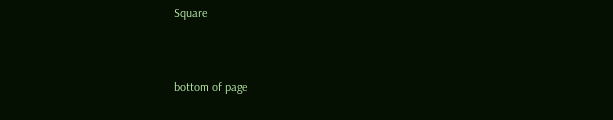Square


bottom of page